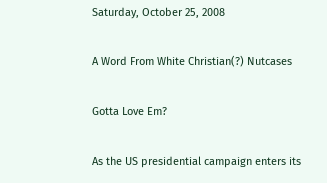Saturday, October 25, 2008

A Word From White Christian(?) Nutcases

Gotta Love Em?

As the US presidential campaign enters its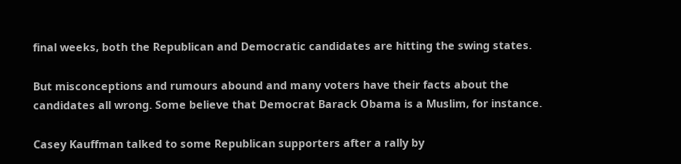final weeks, both the Republican and Democratic candidates are hitting the swing states.

But misconceptions and rumours abound and many voters have their facts about the candidates all wrong. Some believe that Democrat Barack Obama is a Muslim, for instance.

Casey Kauffman talked to some Republican supporters after a rally by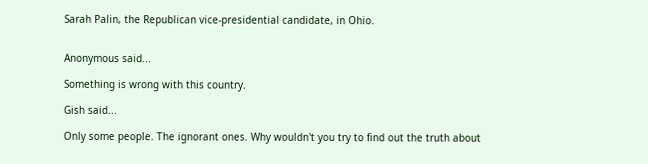Sarah Palin, the Republican vice-presidential candidate, in Ohio.


Anonymous said...

Something is wrong with this country.

Gish said...

Only some people. The ignorant ones. Why wouldn't you try to find out the truth about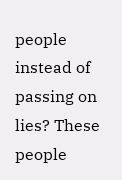people instead of passing on lies? These people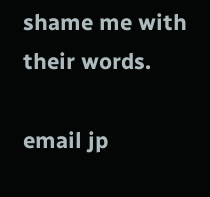shame me with their words.

email jp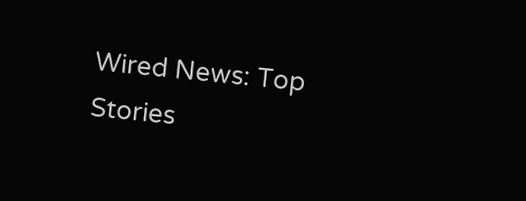Wired News: Top Stories